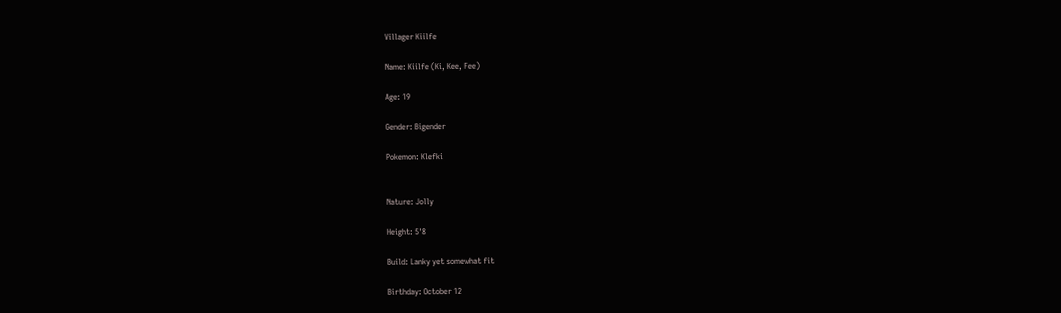Villager Kiilfe

Name: Kiilfe (Ki, Kee, Fee)

Age: 19

Gender: Bigender

Pokemon: Klefki


Nature: Jolly

Height: 5'8

Build: Lanky yet somewhat fit

Birthday: October 12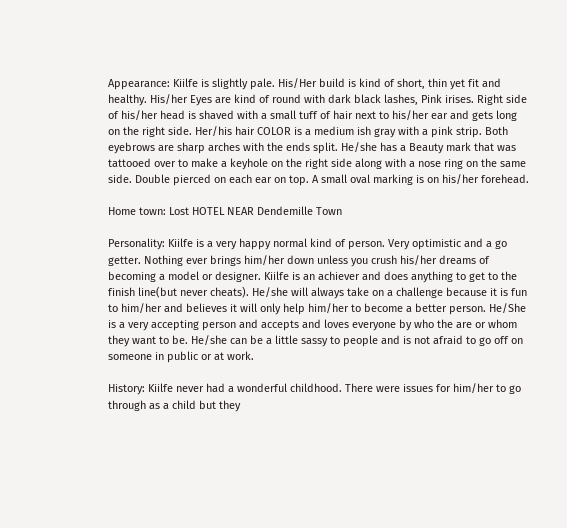Appearance: Kiilfe is slightly pale. His/Her build is kind of short, thin yet fit and healthy. His/her Eyes are kind of round with dark black lashes, Pink irises. Right side of his/her head is shaved with a small tuff of hair next to his/her ear and gets long on the right side. Her/his hair COLOR is a medium ish gray with a pink strip. Both eyebrows are sharp arches with the ends split. He/she has a Beauty mark that was tattooed over to make a keyhole on the right side along with a nose ring on the same side. Double pierced on each ear on top. A small oval marking is on his/her forehead.

Home town: Lost HOTEL NEAR Dendemille Town

Personality: Kiilfe is a very happy normal kind of person. Very optimistic and a go getter. Nothing ever brings him/her down unless you crush his/her dreams of becoming a model or designer. Kiilfe is an achiever and does anything to get to the finish line(but never cheats). He/she will always take on a challenge because it is fun to him/her and believes it will only help him/her to become a better person. He/She is a very accepting person and accepts and loves everyone by who the are or whom they want to be. He/she can be a little sassy to people and is not afraid to go off on someone in public or at work.

History: Kiilfe never had a wonderful childhood. There were issues for him/her to go through as a child but they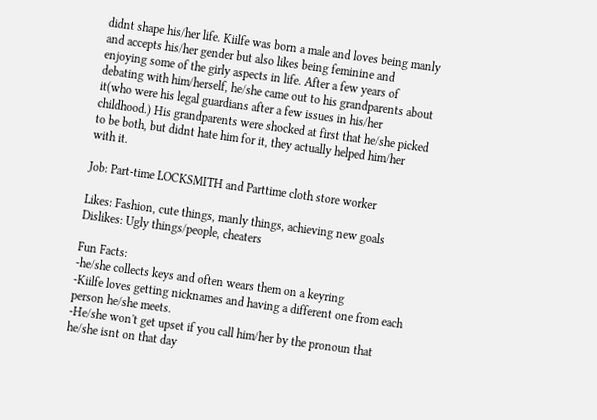didnt shape his/her life. Kiilfe was born a male and loves being manly and accepts his/her gender but also likes being feminine and enjoying some of the girly aspects in life. After a few years of debating with him/herself, he/she came out to his grandparents about it(who were his legal guardians after a few issues in his/her childhood.) His grandparents were shocked at first that he/she picked to be both, but didnt hate him for it, they actually helped him/her with it.

Job: Part-time LOCKSMITH and Parttime cloth store worker

Likes: Fashion, cute things, manly things, achieving new goals
Dislikes: Ugly things/people, cheaters

Fun Facts:
-he/she collects keys and often wears them on a keyring
-Kiilfe loves getting nicknames and having a different one from each person he/she meets.
-He/she won't get upset if you call him/her by the pronoun that he/she isnt on that day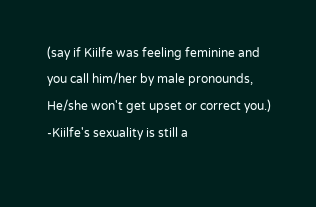(say if Kiilfe was feeling feminine and you call him/her by male pronounds, He/she won't get upset or correct you.)
-Kiilfe's sexuality is still a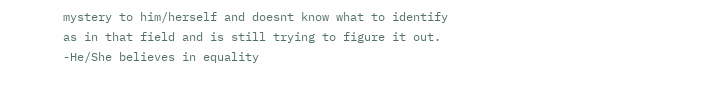mystery to him/herself and doesnt know what to identify as in that field and is still trying to figure it out.
-He/She believes in equality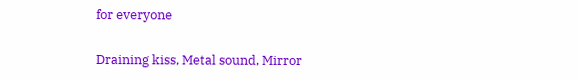for everyone

Draining kiss, Metal sound, Mirror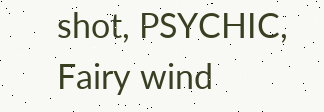shot, PSYCHIC, Fairy wind